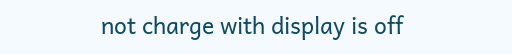not charge with display is off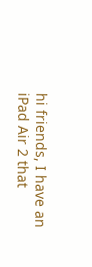hi friends, I have an iPad Air 2 that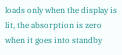loads only when the display is lit, the absorption is zero when it goes into standby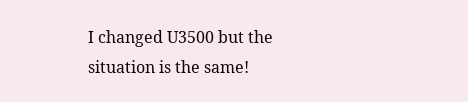I changed U3500 but the situation is the same!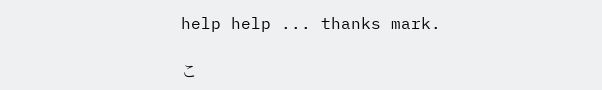help help ... thanks mark.

こ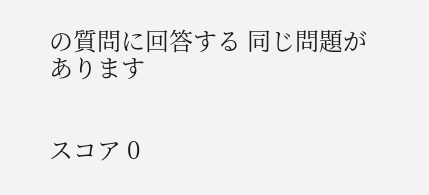の質問に回答する 同じ問題があります


スコア 0